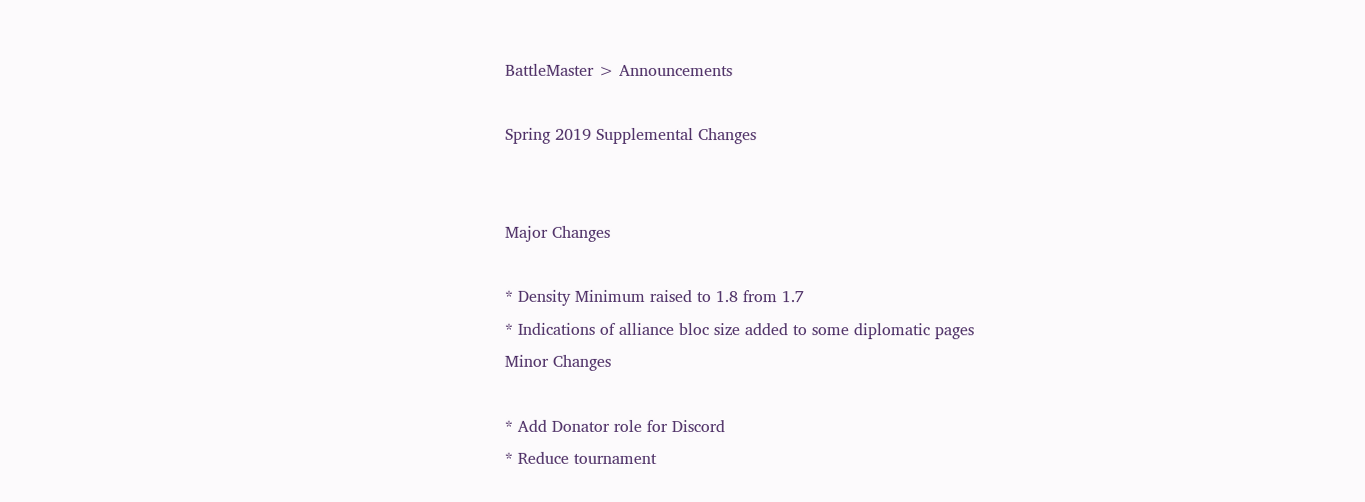BattleMaster > Announcements

Spring 2019 Supplemental Changes


Major Changes

* Density Minimum raised to 1.8 from 1.7
* Indications of alliance bloc size added to some diplomatic pages
Minor Changes

* Add Donator role for Discord
* Reduce tournament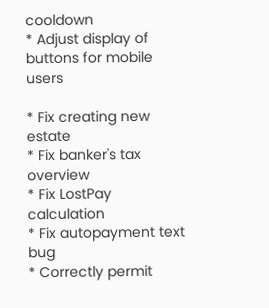cooldown
* Adjust display of buttons for mobile users

* Fix creating new estate
* Fix banker's tax overview
* Fix LostPay calculation
* Fix autopayment text bug
* Correctly permit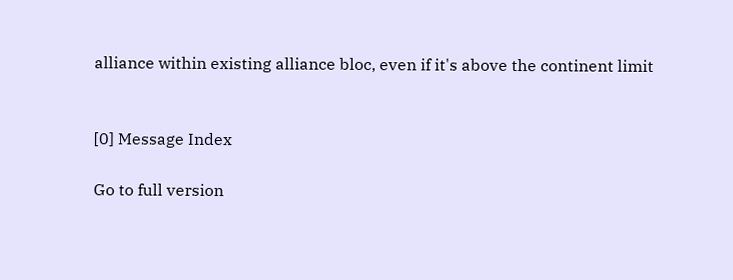alliance within existing alliance bloc, even if it's above the continent limit


[0] Message Index

Go to full version